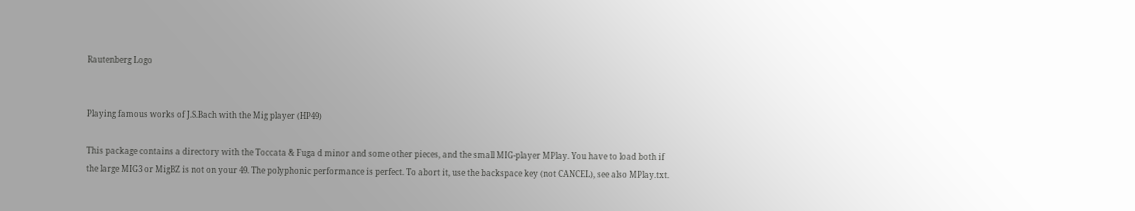Rautenberg Logo


Playing famous works of J.S.Bach with the Mig player (HP49)

This package contains a directory with the Toccata & Fuga d minor and some other pieces, and the small MIG-player MPlay. You have to load both if the large MIG3 or MigBZ is not on your 49. The polyphonic performance is perfect. To abort it, use the backspace key (not CANCEL), see also MPlay.txt.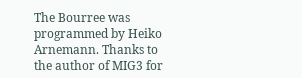The Bourree was programmed by Heiko Arnemann. Thanks to the author of MIG3 for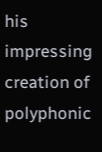his impressing creation of polyphonic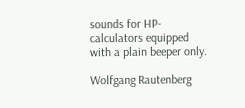sounds for HP-calculators equipped with a plain beeper only.

Wolfgang Rautenberg